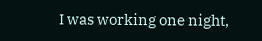I was working one night,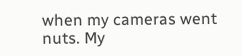when my cameras went nuts. My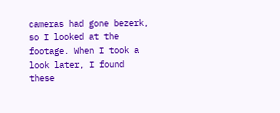cameras had gone bezerk, so I looked at the footage. When I took a look later, I found these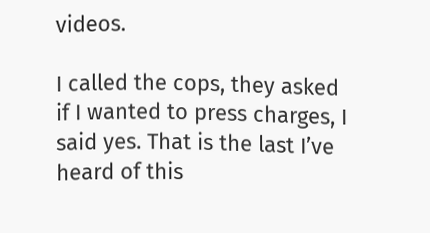videos.

I called the cops, they asked if I wanted to press charges, I said yes. That is the last I’ve heard of this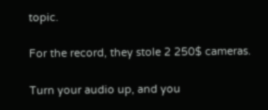topic.

For the record, they stole 2 250$ cameras.

Turn your audio up, and you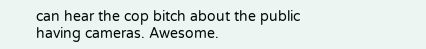can hear the cop bitch about the public having cameras. Awesome.